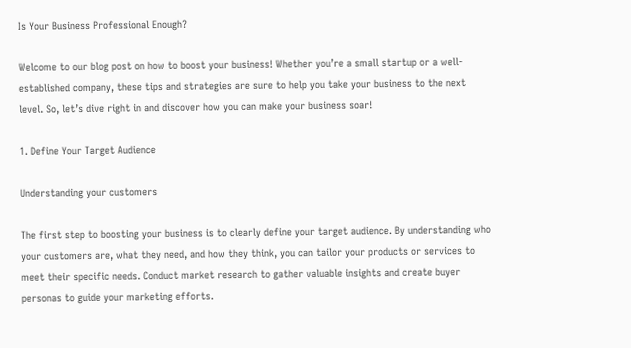Is Your Business Professional Enough?

Welcome to our blog post on how to boost your business! Whether you’re a small startup or a well-established company, these tips and strategies are sure to help you take your business to the next level. So, let’s dive right in and discover how you can make your business soar!

1. Define Your Target Audience

Understanding your customers

The first step to boosting your business is to clearly define your target audience. By understanding who your customers are, what they need, and how they think, you can tailor your products or services to meet their specific needs. Conduct market research to gather valuable insights and create buyer personas to guide your marketing efforts.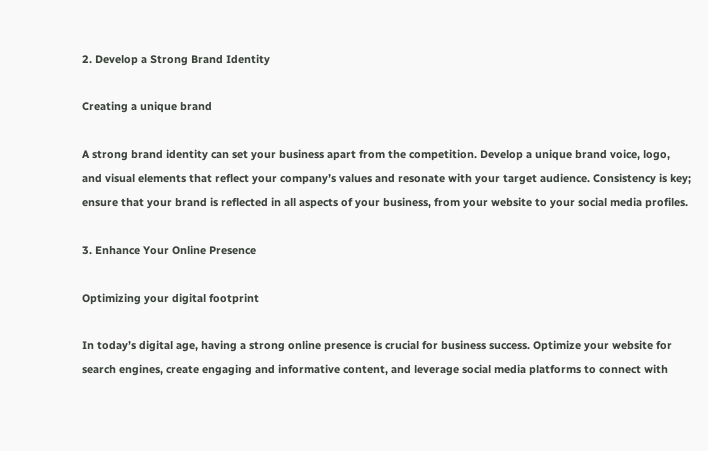2. Develop a Strong Brand Identity

Creating a unique brand

A strong brand identity can set your business apart from the competition. Develop a unique brand voice, logo, and visual elements that reflect your company’s values and resonate with your target audience. Consistency is key; ensure that your brand is reflected in all aspects of your business, from your website to your social media profiles.

3. Enhance Your Online Presence

Optimizing your digital footprint

In today’s digital age, having a strong online presence is crucial for business success. Optimize your website for search engines, create engaging and informative content, and leverage social media platforms to connect with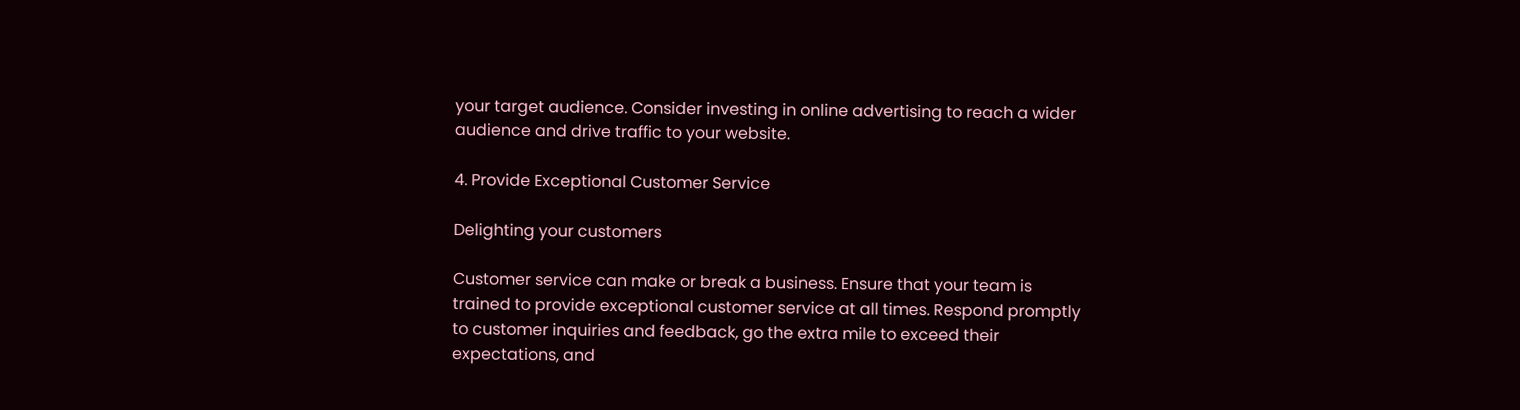your target audience. Consider investing in online advertising to reach a wider audience and drive traffic to your website.

4. Provide Exceptional Customer Service

Delighting your customers

Customer service can make or break a business. Ensure that your team is trained to provide exceptional customer service at all times. Respond promptly to customer inquiries and feedback, go the extra mile to exceed their expectations, and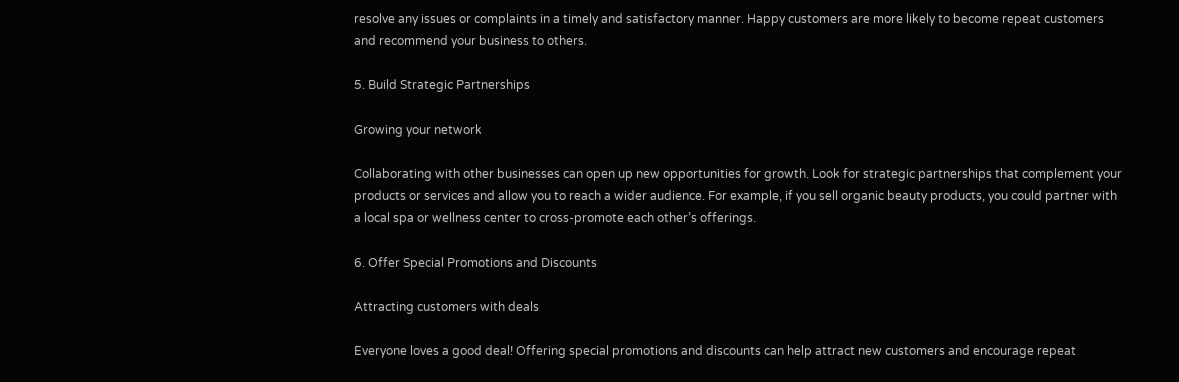resolve any issues or complaints in a timely and satisfactory manner. Happy customers are more likely to become repeat customers and recommend your business to others.

5. Build Strategic Partnerships

Growing your network

Collaborating with other businesses can open up new opportunities for growth. Look for strategic partnerships that complement your products or services and allow you to reach a wider audience. For example, if you sell organic beauty products, you could partner with a local spa or wellness center to cross-promote each other’s offerings.

6. Offer Special Promotions and Discounts

Attracting customers with deals

Everyone loves a good deal! Offering special promotions and discounts can help attract new customers and encourage repeat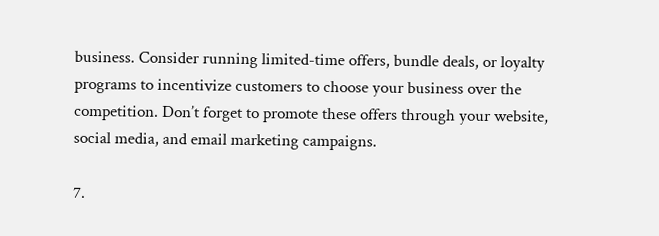business. Consider running limited-time offers, bundle deals, or loyalty programs to incentivize customers to choose your business over the competition. Don’t forget to promote these offers through your website, social media, and email marketing campaigns.

7.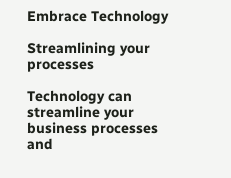Embrace Technology

Streamlining your processes

Technology can streamline your business processes and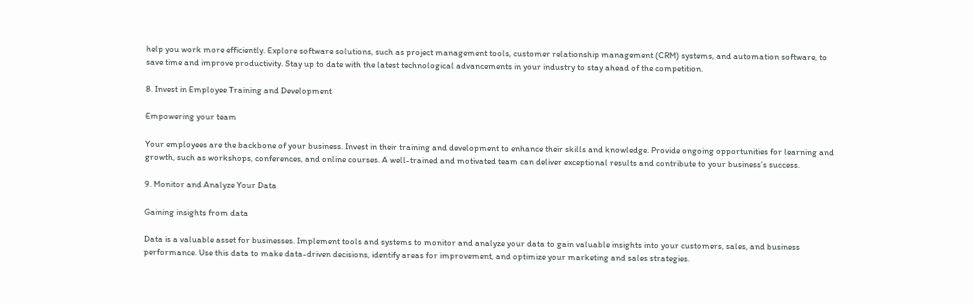help you work more efficiently. Explore software solutions, such as project management tools, customer relationship management (CRM) systems, and automation software, to save time and improve productivity. Stay up to date with the latest technological advancements in your industry to stay ahead of the competition.

8. Invest in Employee Training and Development

Empowering your team

Your employees are the backbone of your business. Invest in their training and development to enhance their skills and knowledge. Provide ongoing opportunities for learning and growth, such as workshops, conferences, and online courses. A well-trained and motivated team can deliver exceptional results and contribute to your business’s success.

9. Monitor and Analyze Your Data

Gaining insights from data

Data is a valuable asset for businesses. Implement tools and systems to monitor and analyze your data to gain valuable insights into your customers, sales, and business performance. Use this data to make data-driven decisions, identify areas for improvement, and optimize your marketing and sales strategies.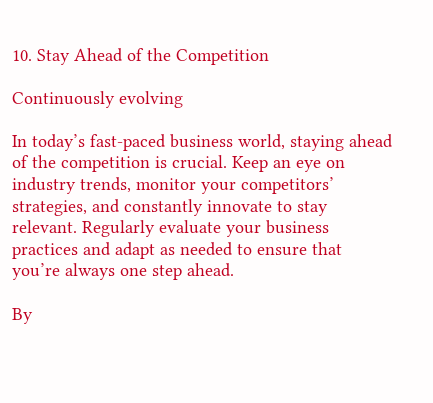10. Stay Ahead of the Competition

Continuously evolving

In today’s fast-paced business world, staying ahead of the competition is crucial. Keep an eye on industry trends, monitor your competitors’ strategies, and constantly innovate to stay relevant. Regularly evaluate your business practices and adapt as needed to ensure that you’re always one step ahead.

By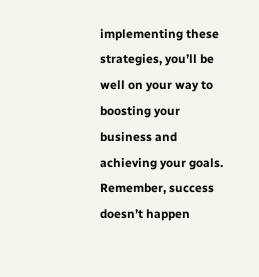implementing these strategies, you’ll be well on your way to boosting your business and achieving your goals. Remember, success doesn’t happen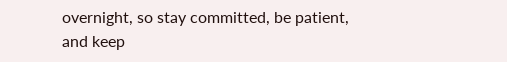overnight, so stay committed, be patient, and keep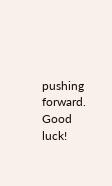pushing forward. Good luck!